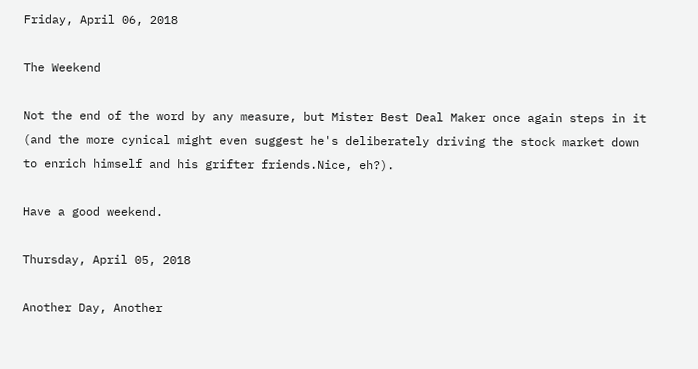Friday, April 06, 2018

The Weekend

Not the end of the word by any measure, but Mister Best Deal Maker once again steps in it (and the more cynical might even suggest he's deliberately driving the stock market down to enrich himself and his grifter friends.Nice, eh?).

Have a good weekend.

Thursday, April 05, 2018

Another Day, Another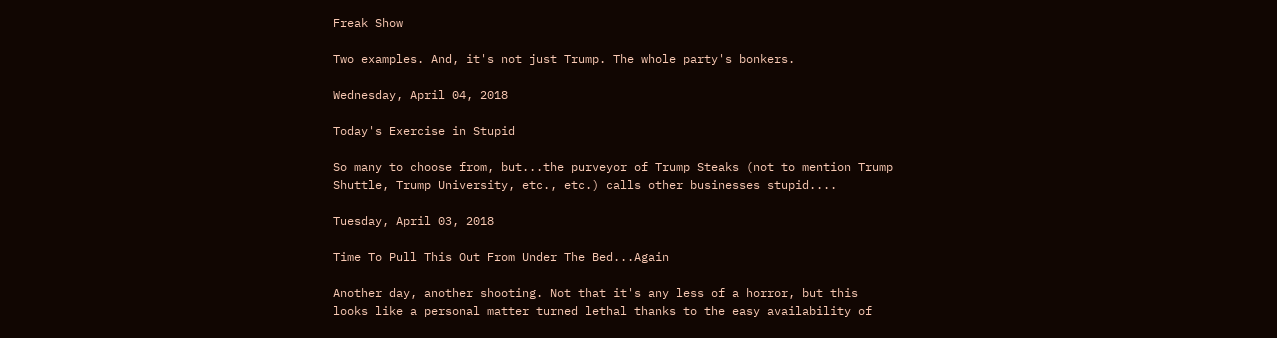Freak Show

Two examples. And, it's not just Trump. The whole party's bonkers.

Wednesday, April 04, 2018

Today's Exercise in Stupid

So many to choose from, but...the purveyor of Trump Steaks (not to mention Trump Shuttle, Trump University, etc., etc.) calls other businesses stupid....

Tuesday, April 03, 2018

Time To Pull This Out From Under The Bed...Again

Another day, another shooting. Not that it's any less of a horror, but this looks like a personal matter turned lethal thanks to the easy availability of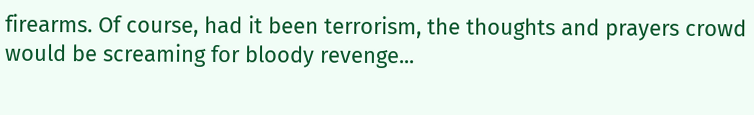firearms. Of course, had it been terrorism, the thoughts and prayers crowd would be screaming for bloody revenge...